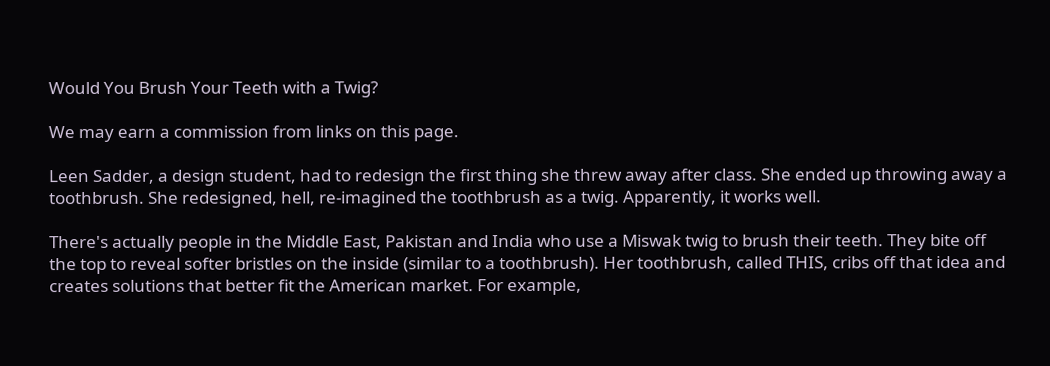Would You Brush Your Teeth with a Twig?

We may earn a commission from links on this page.

Leen Sadder, a design student, had to redesign the first thing she threw away after class. She ended up throwing away a toothbrush. She redesigned, hell, re-imagined the toothbrush as a twig. Apparently, it works well.

There's actually people in the Middle East, Pakistan and India who use a Miswak twig to brush their teeth. They bite off the top to reveal softer bristles on the inside (similar to a toothbrush). Her toothbrush, called THIS, cribs off that idea and creates solutions that better fit the American market. For example,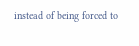instead of being forced to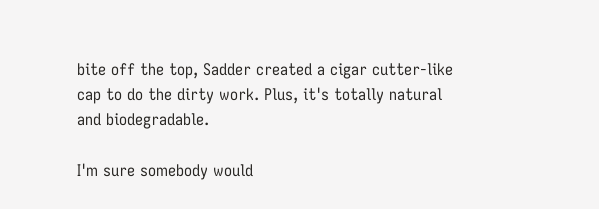bite off the top, Sadder created a cigar cutter-like cap to do the dirty work. Plus, it's totally natural and biodegradable.

I'm sure somebody would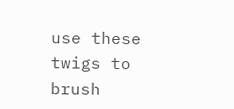use these twigs to brush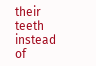their teeth instead of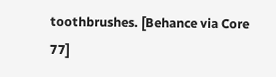toothbrushes. [Behance via Core 77]